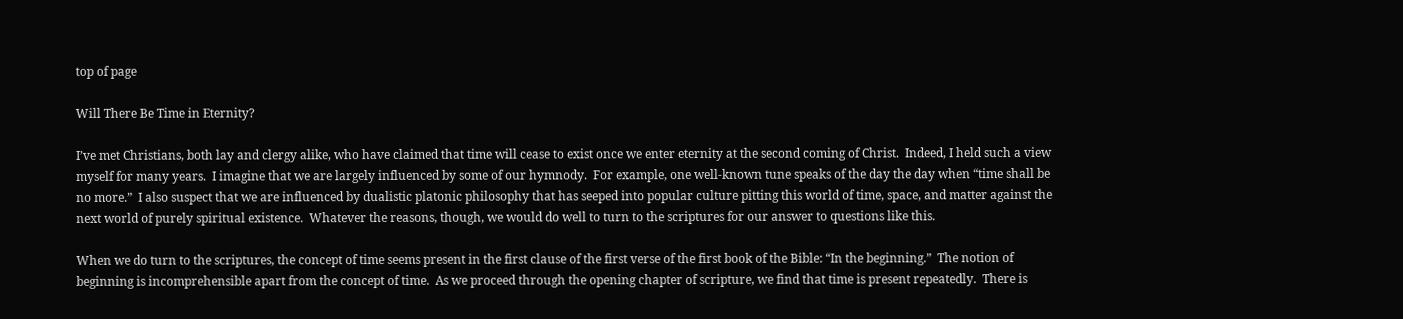top of page

Will There Be Time in Eternity?

I’ve met Christians, both lay and clergy alike, who have claimed that time will cease to exist once we enter eternity at the second coming of Christ.  Indeed, I held such a view myself for many years.  I imagine that we are largely influenced by some of our hymnody.  For example, one well-known tune speaks of the day the day when “time shall be no more.”  I also suspect that we are influenced by dualistic platonic philosophy that has seeped into popular culture pitting this world of time, space, and matter against the next world of purely spiritual existence.  Whatever the reasons, though, we would do well to turn to the scriptures for our answer to questions like this.

When we do turn to the scriptures, the concept of time seems present in the first clause of the first verse of the first book of the Bible: “In the beginning.”  The notion of beginning is incomprehensible apart from the concept of time.  As we proceed through the opening chapter of scripture, we find that time is present repeatedly.  There is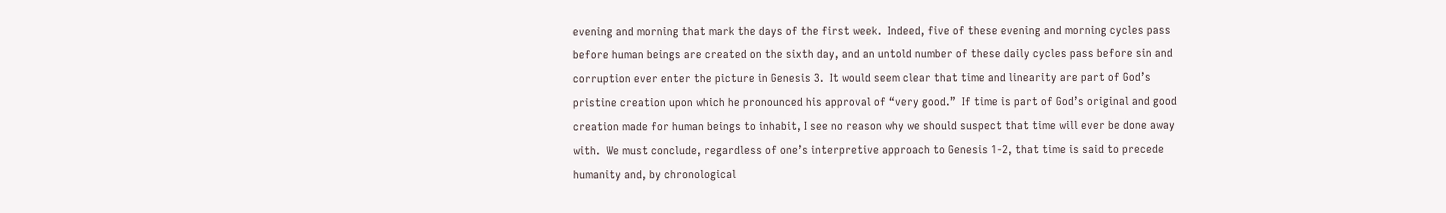evening and morning that mark the days of the first week.  Indeed, five of these evening and morning cycles pass before human beings are created on the sixth day, and an untold number of these daily cycles pass before sin and corruption ever enter the picture in Genesis 3.  It would seem clear that time and linearity are part of God’s pristine creation upon which he pronounced his approval of “very good.”  If time is part of God’s original and good creation made for human beings to inhabit, I see no reason why we should suspect that time will ever be done away with.  We must conclude, regardless of one’s interpretive approach to Genesis 1-2, that time is said to precede humanity and, by chronological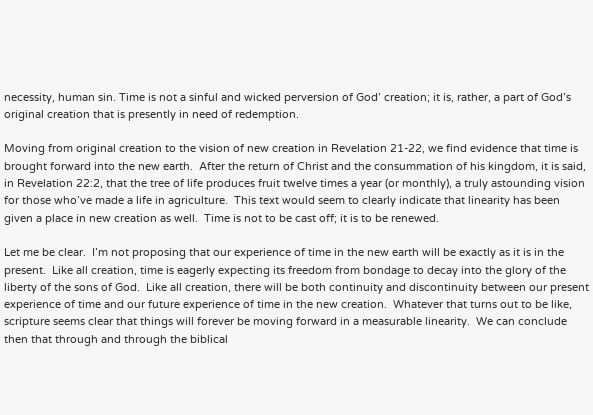necessity, human sin. Time is not a sinful and wicked perversion of God’ creation; it is, rather, a part of God’s original creation that is presently in need of redemption.

Moving from original creation to the vision of new creation in Revelation 21-22, we find evidence that time is brought forward into the new earth.  After the return of Christ and the consummation of his kingdom, it is said, in Revelation 22:2, that the tree of life produces fruit twelve times a year (or monthly), a truly astounding vision for those who’ve made a life in agriculture.  This text would seem to clearly indicate that linearity has been given a place in new creation as well.  Time is not to be cast off; it is to be renewed.

Let me be clear.  I’m not proposing that our experience of time in the new earth will be exactly as it is in the present.  Like all creation, time is eagerly expecting its freedom from bondage to decay into the glory of the liberty of the sons of God.  Like all creation, there will be both continuity and discontinuity between our present experience of time and our future experience of time in the new creation.  Whatever that turns out to be like, scripture seems clear that things will forever be moving forward in a measurable linearity.  We can conclude then that through and through the biblical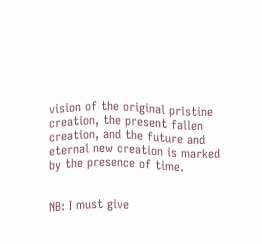vision of the original pristine creation, the present fallen creation, and the future and eternal new creation is marked by the presence of time.


NB: I must give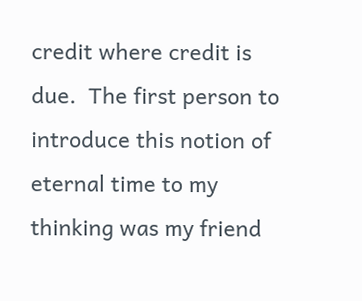credit where credit is due.  The first person to introduce this notion of eternal time to my thinking was my friend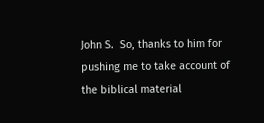John S.  So, thanks to him for pushing me to take account of the biblical material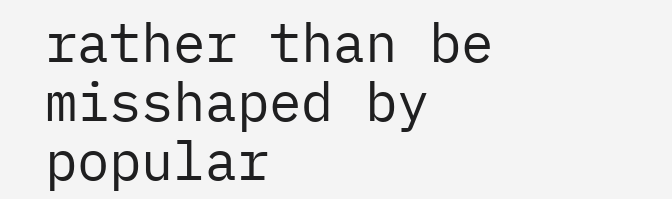rather than be misshaped by popular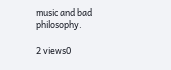music and bad philosophy.

2 views0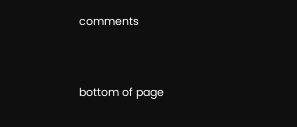comments


bottom of page